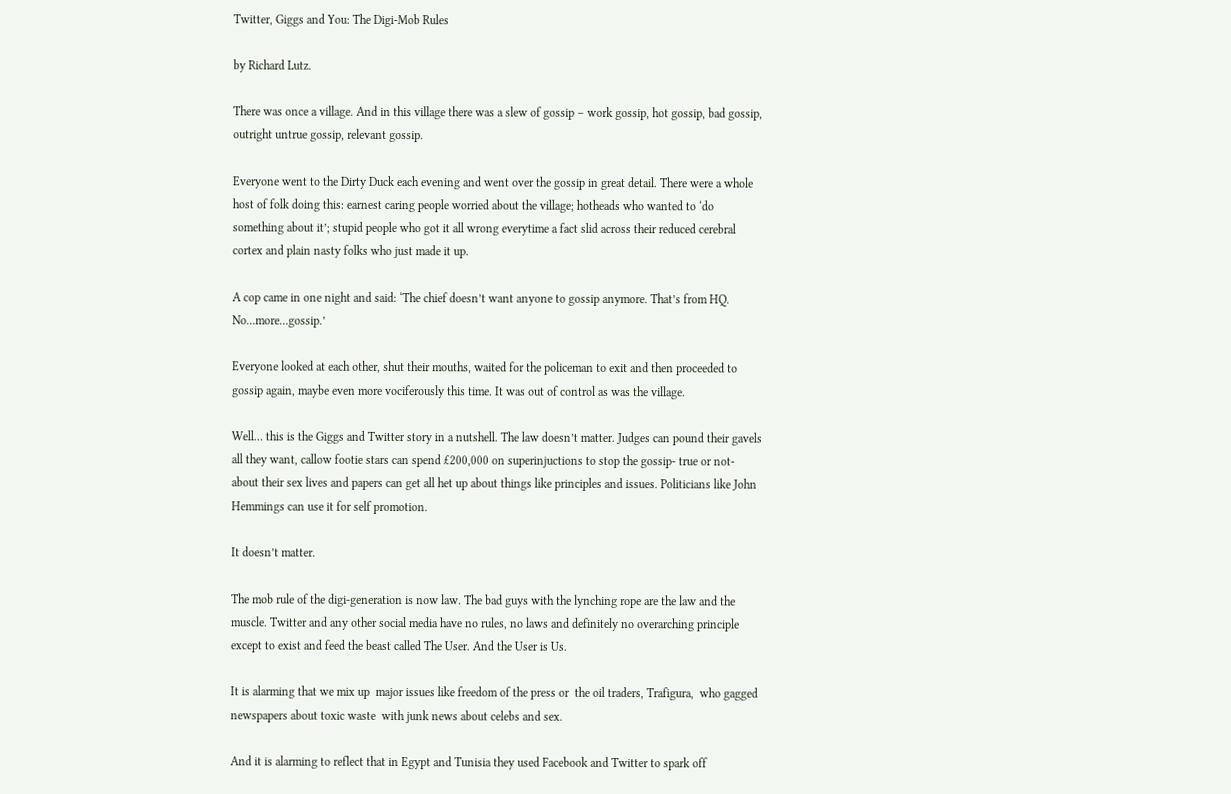Twitter, Giggs and You: The Digi-Mob Rules

by Richard Lutz.

There was once a village. And in this village there was a slew of gossip – work gossip, hot gossip, bad gossip, outright untrue gossip, relevant gossip.

Everyone went to the Dirty Duck each evening and went over the gossip in great detail. There were a whole host of folk doing this: earnest caring people worried about the village; hotheads who wanted to ‘do something about it’; stupid people who got it all wrong everytime a fact slid across their reduced cerebral cortex and plain nasty folks who just made it up.

A cop came in one night and said: ‘The chief doesn’t want anyone to gossip anymore. That’s from HQ. No…more…gossip.’

Everyone looked at each other, shut their mouths, waited for the policeman to exit and then proceeded to gossip again, maybe even more vociferously this time. It was out of control as was the village.

Well… this is the Giggs and Twitter story in a nutshell. The law doesn’t matter. Judges can pound their gavels all they want, callow footie stars can spend £200,000 on superinjuctions to stop the gossip- true or not- about their sex lives and papers can get all het up about things like principles and issues. Politicians like John Hemmings can use it for self promotion.

It doesn’t matter.

The mob rule of the digi-generation is now law. The bad guys with the lynching rope are the law and the muscle. Twitter and any other social media have no rules, no laws and definitely no overarching principle except to exist and feed the beast called The User. And the User is Us.

It is alarming that we mix up  major issues like freedom of the press or  the oil traders, Trafigura,  who gagged newspapers about toxic waste  with junk news about celebs and sex.

And it is alarming to reflect that in Egypt and Tunisia they used Facebook and Twitter to spark off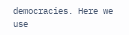democracies. Here we use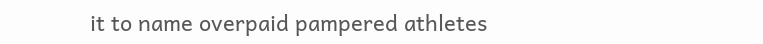it to name overpaid pampered athletes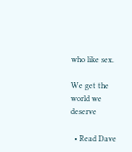who like sex.

We get the world we deserve

  • Read Dave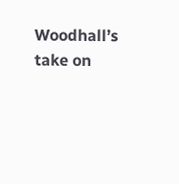Woodhall’s take on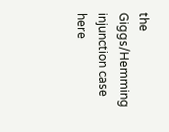the Giggs/Hemming injunction case here